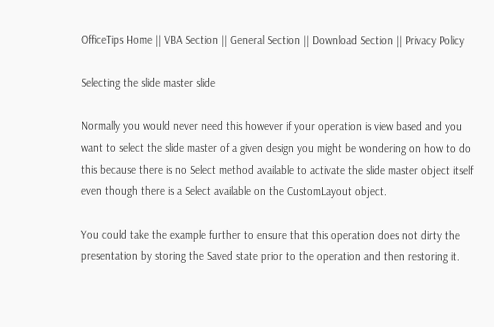OfficeTips Home || VBA Section || General Section || Download Section || Privacy Policy

Selecting the slide master slide

Normally you would never need this however if your operation is view based and you want to select the slide master of a given design you might be wondering on how to do this because there is no Select method available to activate the slide master object itself even though there is a Select available on the CustomLayout object.

You could take the example further to ensure that this operation does not dirty the presentation by storing the Saved state prior to the operation and then restoring it.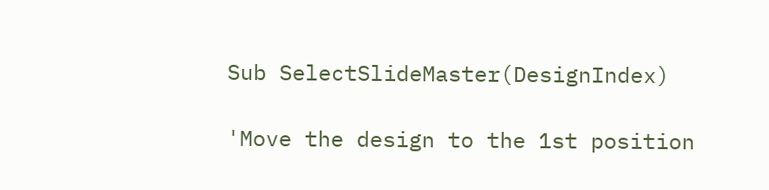Sub SelectSlideMaster(DesignIndex)

'Move the design to the 1st position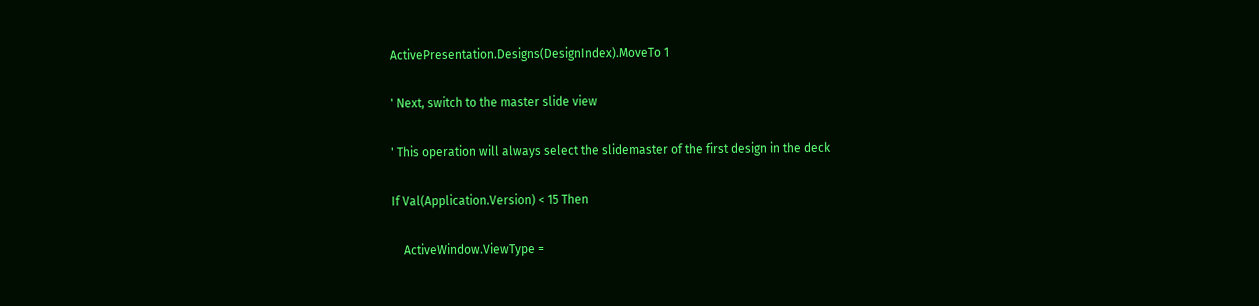ActivePresentation.Designs(DesignIndex).MoveTo 1

' Next, switch to the master slide view

' This operation will always select the slidemaster of the first design in the deck

If Val(Application.Version) < 15 Then

    ActiveWindow.ViewType =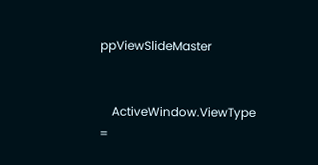ppViewSlideMaster


    ActiveWindow.ViewType =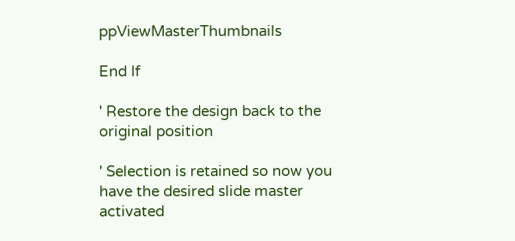ppViewMasterThumbnails

End If

' Restore the design back to the original position

' Selection is retained so now you have the desired slide master activated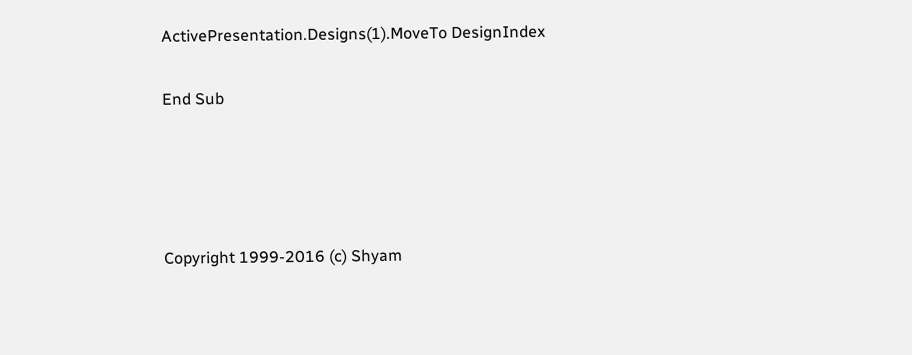ActivePresentation.Designs(1).MoveTo DesignIndex

End Sub




Copyright 1999-2016 (c) Shyam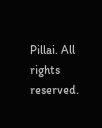Pillai. All rights reserved.